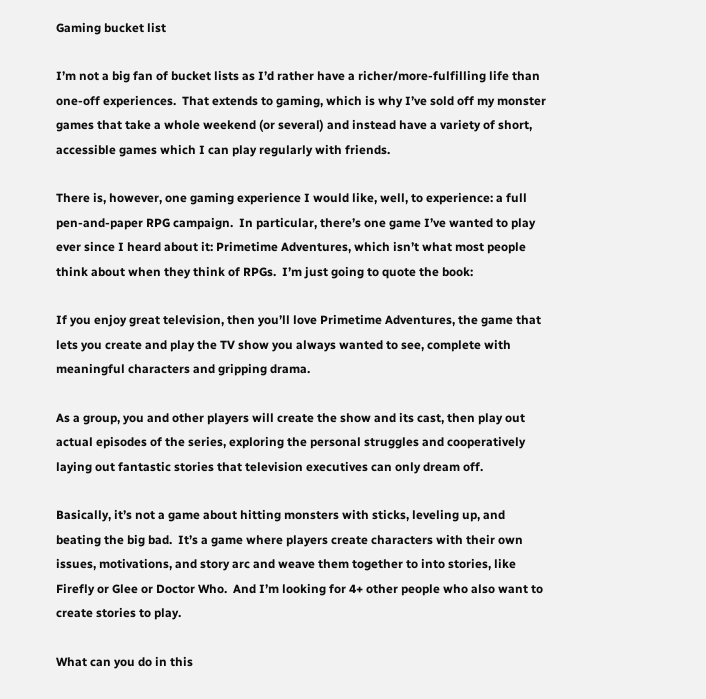Gaming bucket list

I’m not a big fan of bucket lists as I’d rather have a richer/more-fulfilling life than one-off experiences.  That extends to gaming, which is why I’ve sold off my monster games that take a whole weekend (or several) and instead have a variety of short, accessible games which I can play regularly with friends.

There is, however, one gaming experience I would like, well, to experience: a full pen-and-paper RPG campaign.  In particular, there’s one game I’ve wanted to play ever since I heard about it: Primetime Adventures, which isn’t what most people think about when they think of RPGs.  I’m just going to quote the book:

If you enjoy great television, then you’ll love Primetime Adventures, the game that lets you create and play the TV show you always wanted to see, complete with meaningful characters and gripping drama.

As a group, you and other players will create the show and its cast, then play out actual episodes of the series, exploring the personal struggles and cooperatively laying out fantastic stories that television executives can only dream off.

Basically, it’s not a game about hitting monsters with sticks, leveling up, and beating the big bad.  It’s a game where players create characters with their own issues, motivations, and story arc and weave them together to into stories, like Firefly or Glee or Doctor Who.  And I’m looking for 4+ other people who also want to create stories to play.

What can you do in this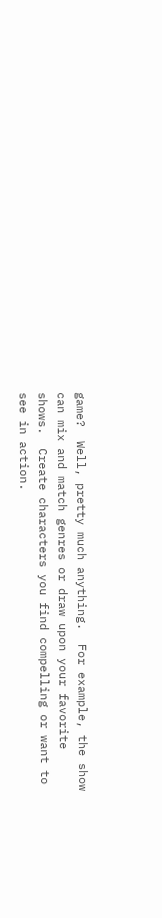game?  Well, pretty much anything.  For example, the show can mix and match genres or draw upon your favorite shows.  Create characters you find compelling or want to see in action.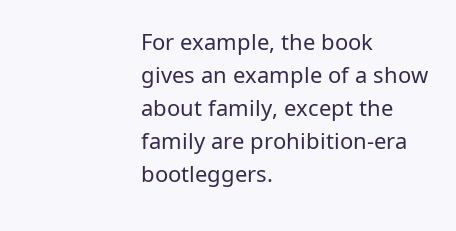For example, the book gives an example of a show about family, except the family are prohibition-era bootleggers.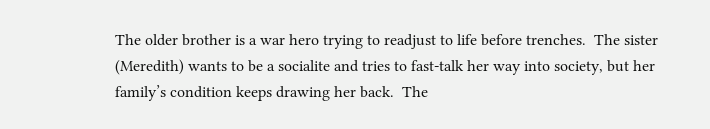The older brother is a war hero trying to readjust to life before trenches.  The sister (Meredith) wants to be a socialite and tries to fast-talk her way into society, but her family’s condition keeps drawing her back.  The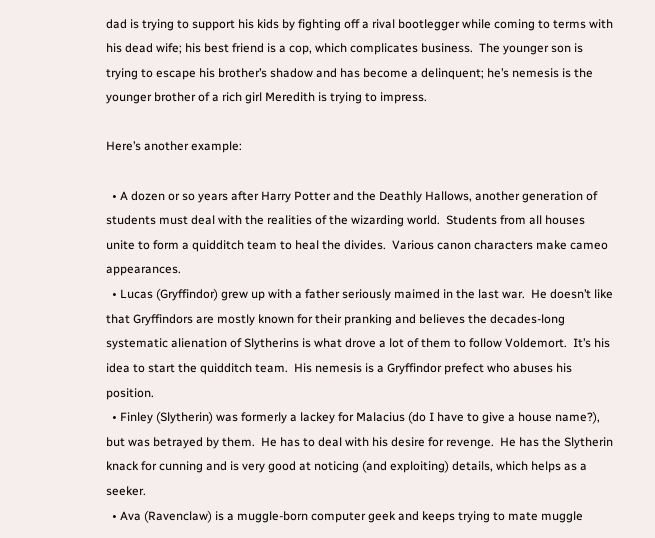dad is trying to support his kids by fighting off a rival bootlegger while coming to terms with his dead wife; his best friend is a cop, which complicates business.  The younger son is trying to escape his brother’s shadow and has become a delinquent; he’s nemesis is the younger brother of a rich girl Meredith is trying to impress.

Here’s another example:

  • A dozen or so years after Harry Potter and the Deathly Hallows, another generation of students must deal with the realities of the wizarding world.  Students from all houses unite to form a quidditch team to heal the divides.  Various canon characters make cameo appearances.
  • Lucas (Gryffindor) grew up with a father seriously maimed in the last war.  He doesn’t like that Gryffindors are mostly known for their pranking and believes the decades-long systematic alienation of Slytherins is what drove a lot of them to follow Voldemort.  It’s his idea to start the quidditch team.  His nemesis is a Gryffindor prefect who abuses his position.
  • Finley (Slytherin) was formerly a lackey for Malacius (do I have to give a house name?), but was betrayed by them.  He has to deal with his desire for revenge.  He has the Slytherin knack for cunning and is very good at noticing (and exploiting) details, which helps as a seeker.
  • Ava (Ravenclaw) is a muggle-born computer geek and keeps trying to mate muggle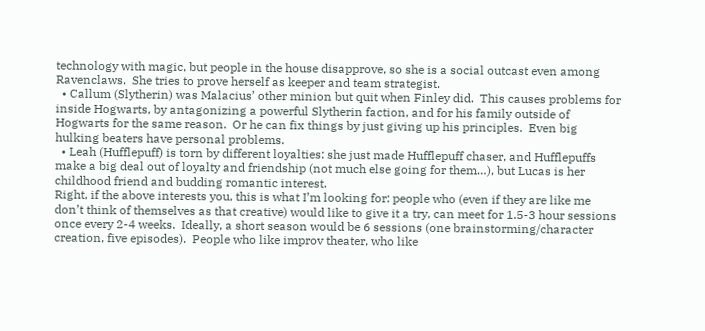technology with magic, but people in the house disapprove, so she is a social outcast even among Ravenclaws.  She tries to prove herself as keeper and team strategist.
  • Callum (Slytherin) was Malacius’ other minion but quit when Finley did.  This causes problems for inside Hogwarts, by antagonizing a powerful Slytherin faction, and for his family outside of Hogwarts for the same reason.  Or he can fix things by just giving up his principles.  Even big hulking beaters have personal problems.
  • Leah (Hufflepuff) is torn by different loyalties: she just made Hufflepuff chaser, and Hufflepuffs make a big deal out of loyalty and friendship (not much else going for them…), but Lucas is her childhood friend and budding romantic interest.
Right, if the above interests you, this is what I’m looking for: people who (even if they are like me don’t think of themselves as that creative) would like to give it a try, can meet for 1.5-3 hour sessions once every 2-4 weeks.  Ideally, a short season would be 6 sessions (one brainstorming/character creation, five episodes).  People who like improv theater, who like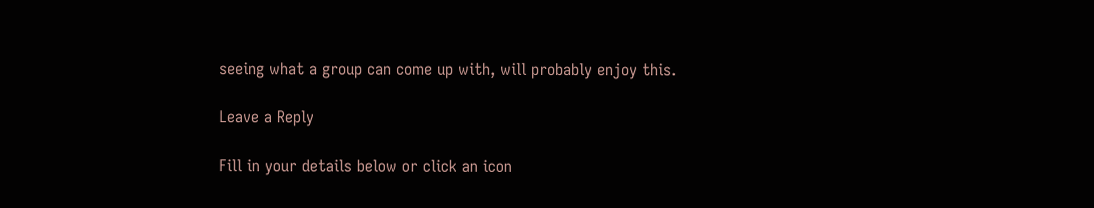seeing what a group can come up with, will probably enjoy this.

Leave a Reply

Fill in your details below or click an icon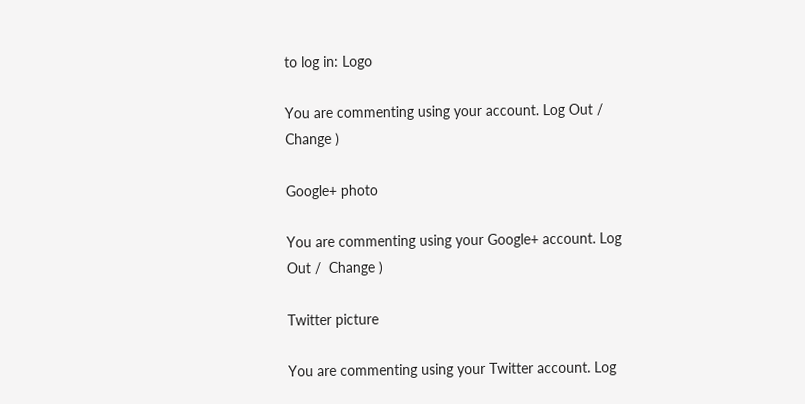to log in: Logo

You are commenting using your account. Log Out /  Change )

Google+ photo

You are commenting using your Google+ account. Log Out /  Change )

Twitter picture

You are commenting using your Twitter account. Log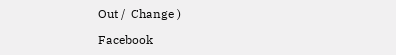Out /  Change )

Facebook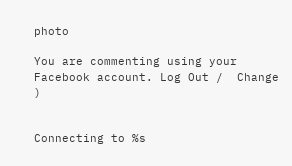photo

You are commenting using your Facebook account. Log Out /  Change )


Connecting to %s